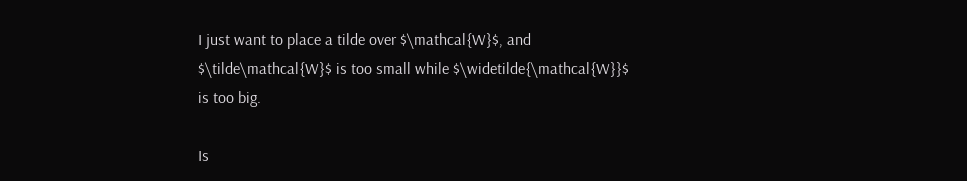I just want to place a tilde over $\mathcal{W}$, and $\tilde\mathcal{W}$ is too small while $\widetilde{\mathcal{W}}$ is too big.

Is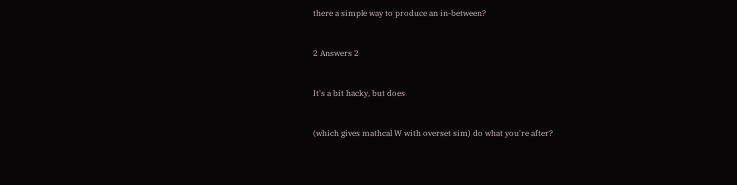there a simple way to produce an in-between?


2 Answers 2


It's a bit hacky, but does


(which gives mathcal W with overset sim) do what you're after?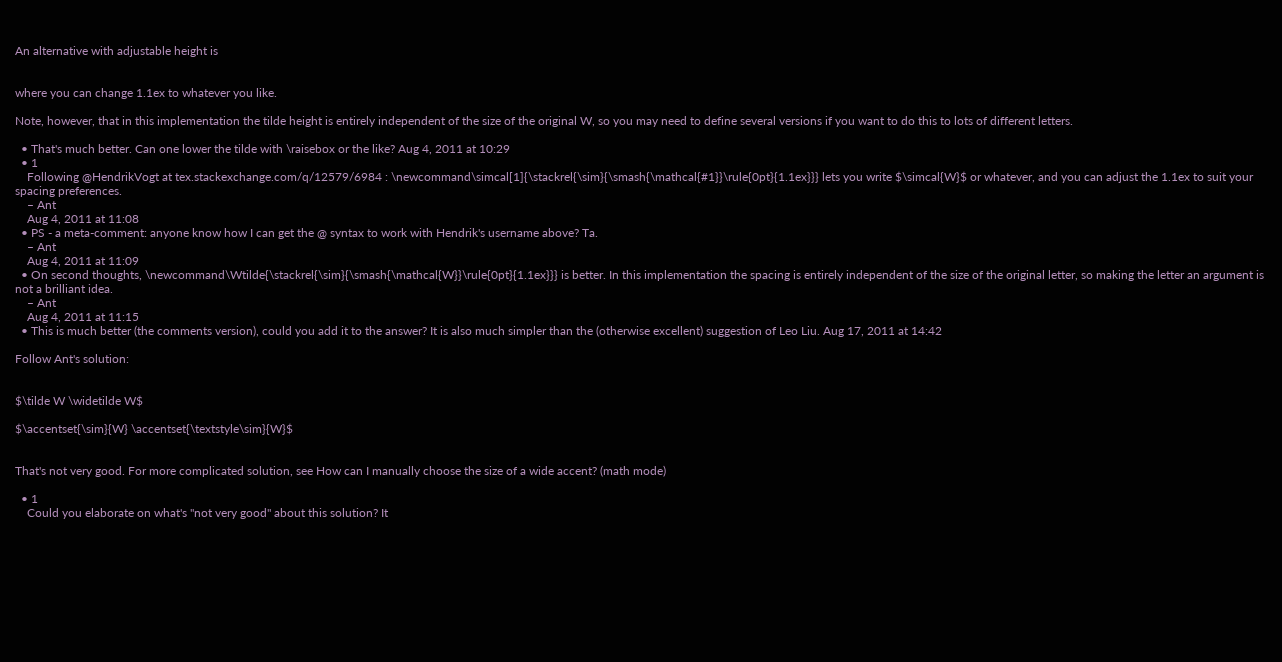An alternative with adjustable height is


where you can change 1.1ex to whatever you like.

Note, however, that in this implementation the tilde height is entirely independent of the size of the original W, so you may need to define several versions if you want to do this to lots of different letters.

  • That's much better. Can one lower the tilde with \raisebox or the like? Aug 4, 2011 at 10:29
  • 1
    Following @HendrikVogt at tex.stackexchange.com/q/12579/6984 : \newcommand\simcal[1]{\stackrel{\sim}{\smash{\mathcal{#1}}\rule{0pt}{1.1ex}}} lets you write $\simcal{W}$ or whatever, and you can adjust the 1.1ex to suit your spacing preferences.
    – Ant
    Aug 4, 2011 at 11:08
  • PS - a meta-comment: anyone know how I can get the @ syntax to work with Hendrik's username above? Ta.
    – Ant
    Aug 4, 2011 at 11:09
  • On second thoughts, \newcommand\Wtilde{\stackrel{\sim}{\smash{\mathcal{W}}\rule{0pt}{1.1ex}}} is better. In this implementation the spacing is entirely independent of the size of the original letter, so making the letter an argument is not a brilliant idea.
    – Ant
    Aug 4, 2011 at 11:15
  • This is much better (the comments version), could you add it to the answer? It is also much simpler than the (otherwise excellent) suggestion of Leo Liu. Aug 17, 2011 at 14:42

Follow Ant's solution:


$\tilde W \widetilde W$

$\accentset{\sim}{W} \accentset{\textstyle\sim}{W}$


That's not very good. For more complicated solution, see How can I manually choose the size of a wide accent? (math mode)

  • 1
    Could you elaborate on what's "not very good" about this solution? It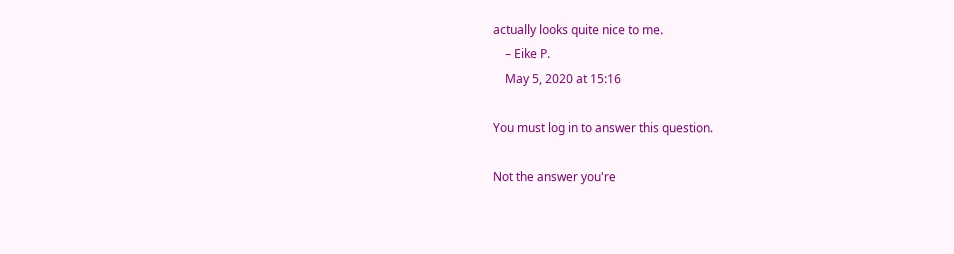actually looks quite nice to me.
    – Eike P.
    May 5, 2020 at 15:16

You must log in to answer this question.

Not the answer you're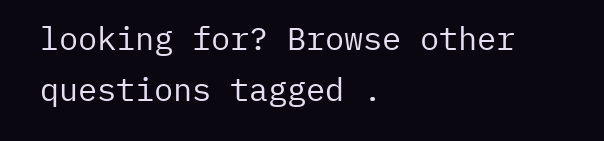looking for? Browse other questions tagged .